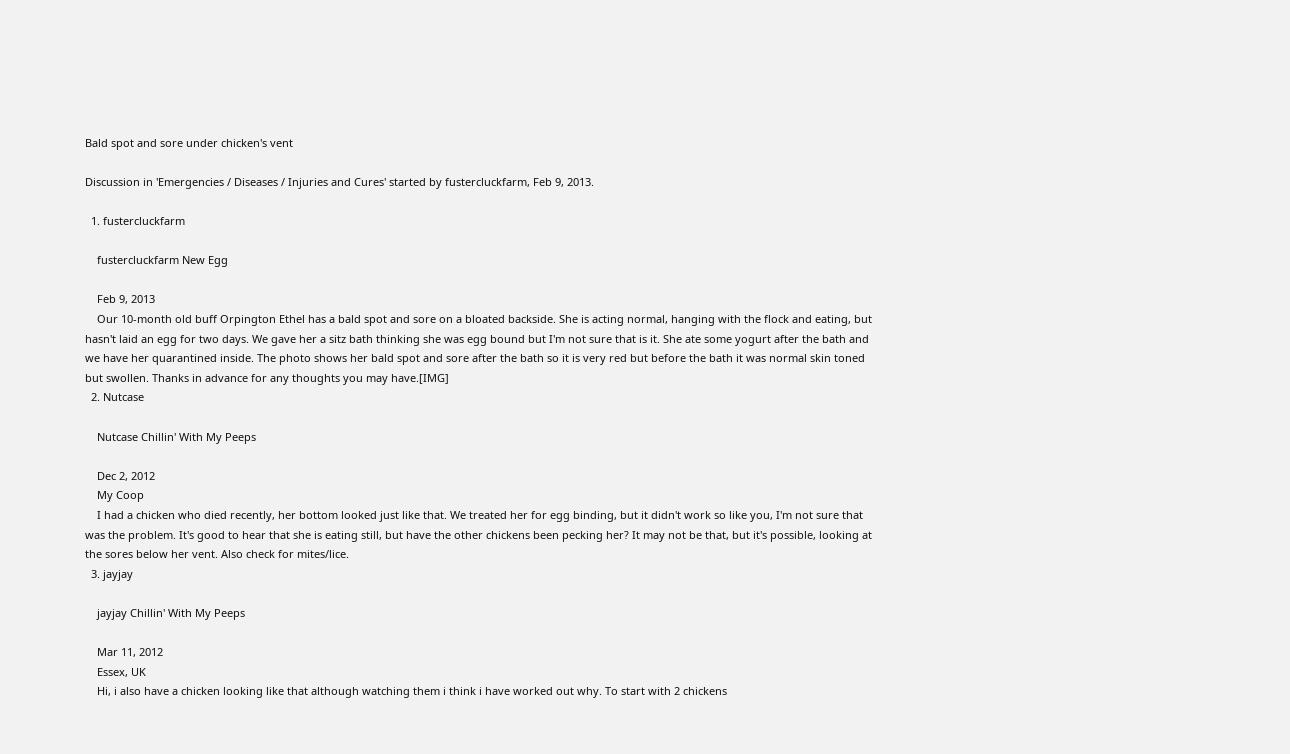Bald spot and sore under chicken's vent

Discussion in 'Emergencies / Diseases / Injuries and Cures' started by fustercluckfarm, Feb 9, 2013.

  1. fustercluckfarm

    fustercluckfarm New Egg

    Feb 9, 2013
    Our 10-month old buff Orpington Ethel has a bald spot and sore on a bloated backside. She is acting normal, hanging with the flock and eating, but hasn't laid an egg for two days. We gave her a sitz bath thinking she was egg bound but I'm not sure that is it. She ate some yogurt after the bath and we have her quarantined inside. The photo shows her bald spot and sore after the bath so it is very red but before the bath it was normal skin toned but swollen. Thanks in advance for any thoughts you may have.[IMG]
  2. Nutcase

    Nutcase Chillin' With My Peeps

    Dec 2, 2012
    My Coop
    I had a chicken who died recently, her bottom looked just like that. We treated her for egg binding, but it didn't work so like you, I'm not sure that was the problem. It's good to hear that she is eating still, but have the other chickens been pecking her? It may not be that, but it's possible, looking at the sores below her vent. Also check for mites/lice.
  3. jayjay

    jayjay Chillin' With My Peeps

    Mar 11, 2012
    Essex, UK
    Hi, i also have a chicken looking like that although watching them i think i have worked out why. To start with 2 chickens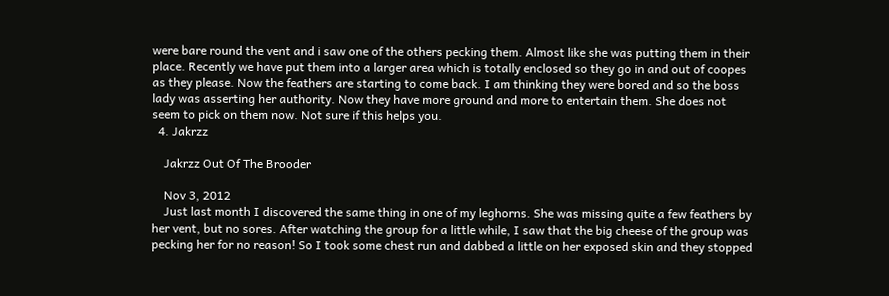were bare round the vent and i saw one of the others pecking them. Almost like she was putting them in their place. Recently we have put them into a larger area which is totally enclosed so they go in and out of coopes as they please. Now the feathers are starting to come back. I am thinking they were bored and so the boss lady was asserting her authority. Now they have more ground and more to entertain them. She does not seem to pick on them now. Not sure if this helps you.
  4. Jakrzz

    Jakrzz Out Of The Brooder

    Nov 3, 2012
    Just last month I discovered the same thing in one of my leghorns. She was missing quite a few feathers by her vent, but no sores. After watching the group for a little while, I saw that the big cheese of the group was pecking her for no reason! So I took some chest run and dabbed a little on her exposed skin and they stopped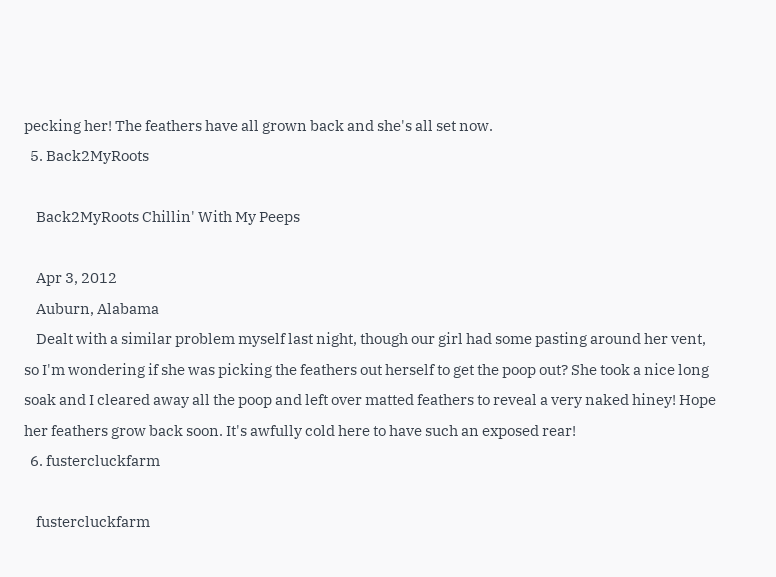pecking her! The feathers have all grown back and she's all set now.
  5. Back2MyRoots

    Back2MyRoots Chillin' With My Peeps

    Apr 3, 2012
    Auburn, Alabama
    Dealt with a similar problem myself last night, though our girl had some pasting around her vent, so I'm wondering if she was picking the feathers out herself to get the poop out? She took a nice long soak and I cleared away all the poop and left over matted feathers to reveal a very naked hiney! Hope her feathers grow back soon. It's awfully cold here to have such an exposed rear!
  6. fustercluckfarm

    fustercluckfarm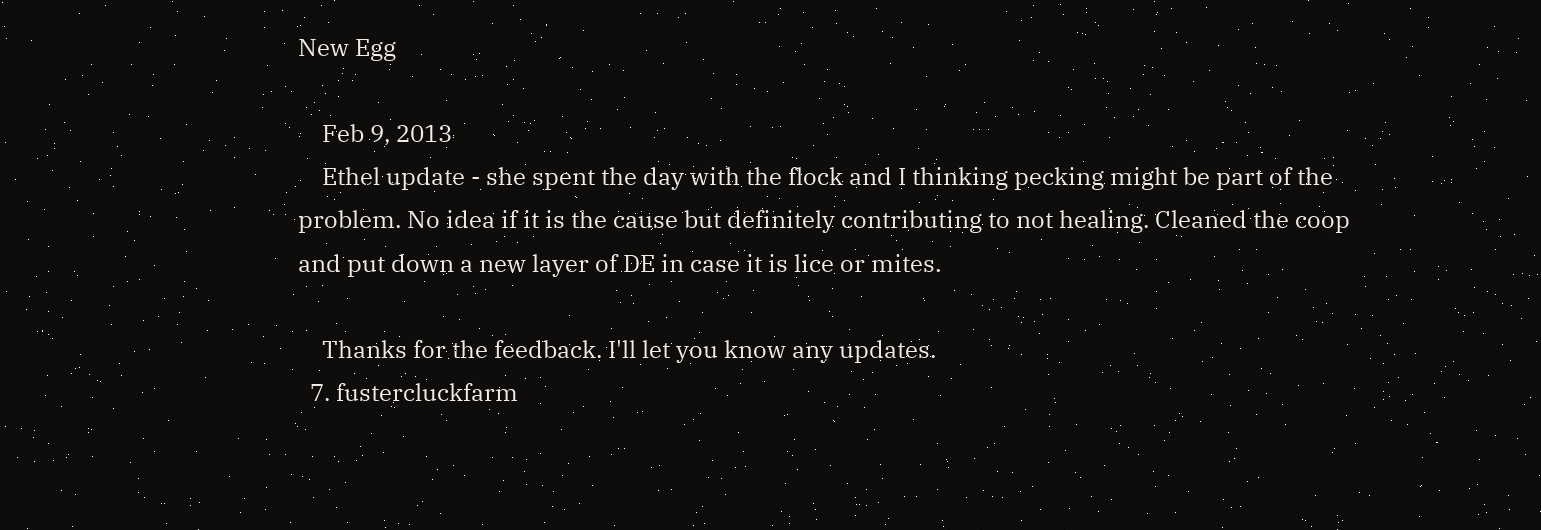New Egg

    Feb 9, 2013
    Ethel update - she spent the day with the flock and I thinking pecking might be part of the problem. No idea if it is the cause but definitely contributing to not healing. Cleaned the coop and put down a new layer of DE in case it is lice or mites.

    Thanks for the feedback. I'll let you know any updates.
  7. fustercluckfarm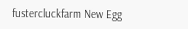fustercluckfarm New Egg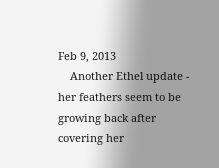Feb 9, 2013
    Another Ethel update - her feathers seem to be growing back after covering her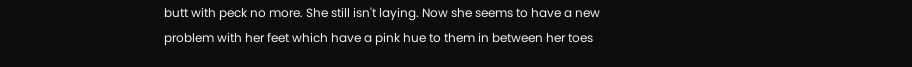butt with peck no more. She still isn't laying. Now she seems to have a new problem with her feet which have a pink hue to them in between her toes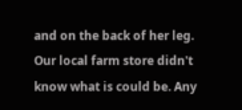and on the back of her leg. Our local farm store didn't know what is could be. Any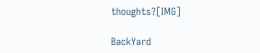thoughts?[IMG]

BackYard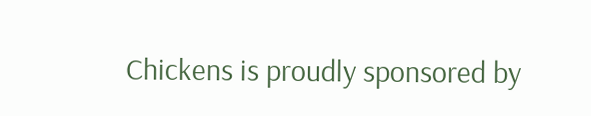Chickens is proudly sponsored by